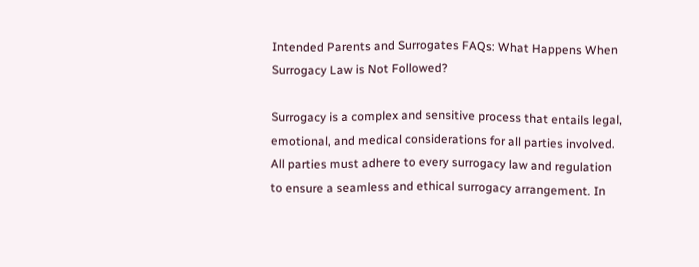Intended Parents and Surrogates FAQs: What Happens When Surrogacy Law is Not Followed?

Surrogacy is a complex and sensitive process that entails legal, emotional, and medical considerations for all parties involved. All parties must adhere to every surrogacy law and regulation to ensure a seamless and ethical surrogacy arrangement. In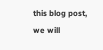this blog post, we will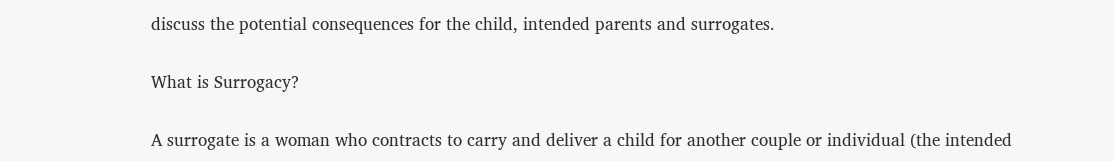discuss the potential consequences for the child, intended parents and surrogates.

What is Surrogacy?

A surrogate is a woman who contracts to carry and deliver a child for another couple or individual (the intended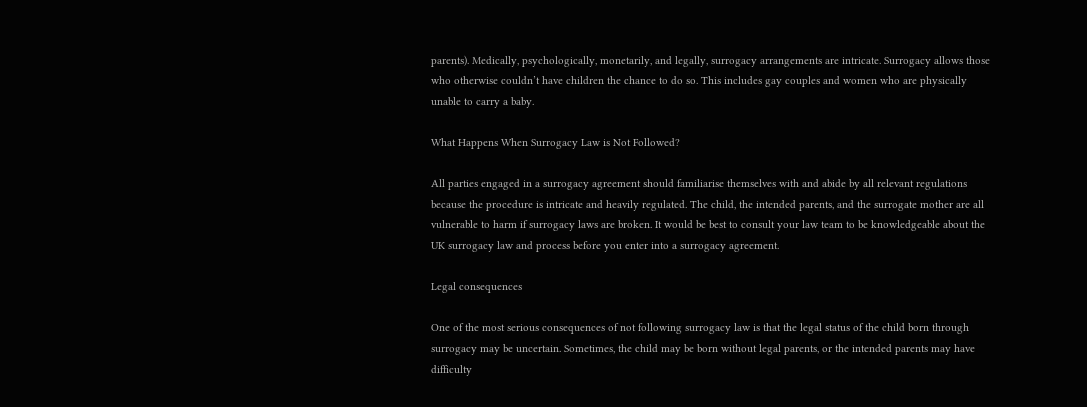parents). Medically, psychologically, monetarily, and legally, surrogacy arrangements are intricate. Surrogacy allows those who otherwise couldn’t have children the chance to do so. This includes gay couples and women who are physically unable to carry a baby.

What Happens When Surrogacy Law is Not Followed?

All parties engaged in a surrogacy agreement should familiarise themselves with and abide by all relevant regulations because the procedure is intricate and heavily regulated. The child, the intended parents, and the surrogate mother are all vulnerable to harm if surrogacy laws are broken. It would be best to consult your law team to be knowledgeable about the UK surrogacy law and process before you enter into a surrogacy agreement.

Legal consequences

One of the most serious consequences of not following surrogacy law is that the legal status of the child born through surrogacy may be uncertain. Sometimes, the child may be born without legal parents, or the intended parents may have difficulty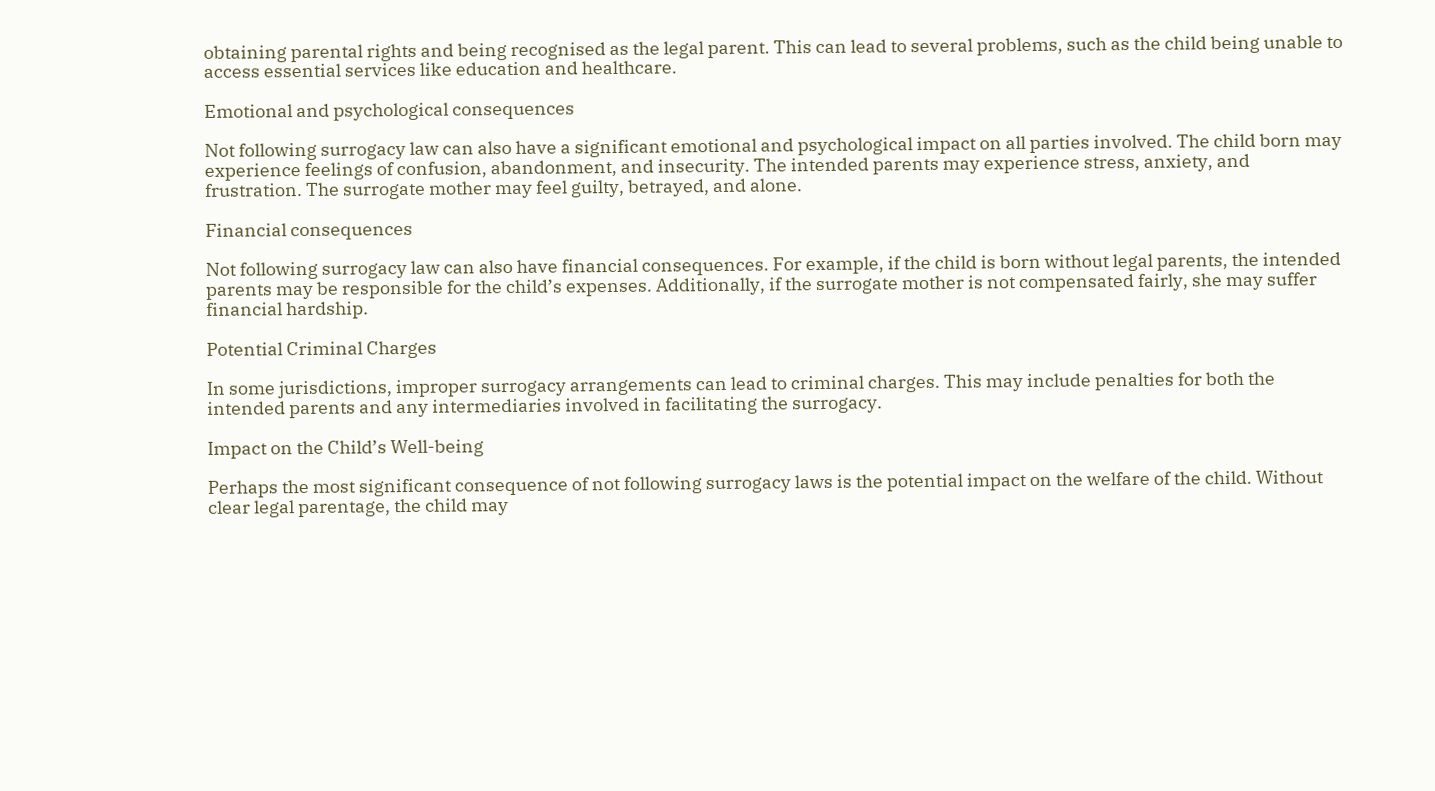obtaining parental rights and being recognised as the legal parent. This can lead to several problems, such as the child being unable to access essential services like education and healthcare.

Emotional and psychological consequences

Not following surrogacy law can also have a significant emotional and psychological impact on all parties involved. The child born may experience feelings of confusion, abandonment, and insecurity. The intended parents may experience stress, anxiety, and frustration. The surrogate mother may feel guilty, betrayed, and alone.

Financial consequences

Not following surrogacy law can also have financial consequences. For example, if the child is born without legal parents, the intended parents may be responsible for the child’s expenses. Additionally, if the surrogate mother is not compensated fairly, she may suffer financial hardship.

Potential Criminal Charges

In some jurisdictions, improper surrogacy arrangements can lead to criminal charges. This may include penalties for both the intended parents and any intermediaries involved in facilitating the surrogacy.

Impact on the Child’s Well-being

Perhaps the most significant consequence of not following surrogacy laws is the potential impact on the welfare of the child. Without clear legal parentage, the child may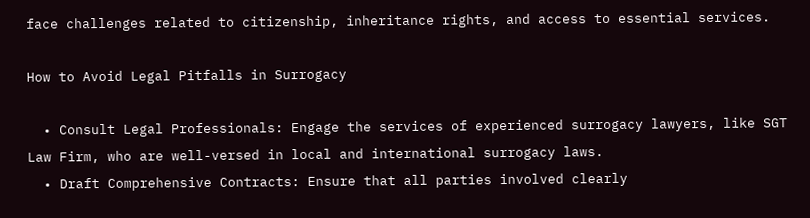face challenges related to citizenship, inheritance rights, and access to essential services.

How to Avoid Legal Pitfalls in Surrogacy

  • Consult Legal Professionals: Engage the services of experienced surrogacy lawyers, like SGT Law Firm, who are well-versed in local and international surrogacy laws.
  • Draft Comprehensive Contracts: Ensure that all parties involved clearly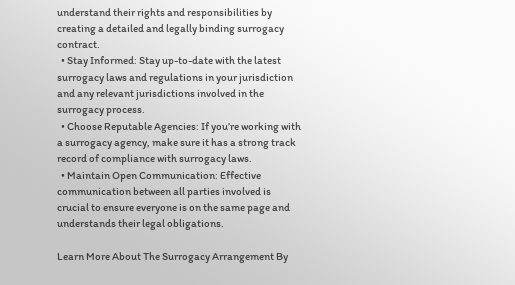understand their rights and responsibilities by creating a detailed and legally binding surrogacy contract.
  • Stay Informed: Stay up-to-date with the latest surrogacy laws and regulations in your jurisdiction and any relevant jurisdictions involved in the surrogacy process.
  • Choose Reputable Agencies: If you’re working with a surrogacy agency, make sure it has a strong track record of compliance with surrogacy laws.
  • Maintain Open Communication: Effective communication between all parties involved is crucial to ensure everyone is on the same page and understands their legal obligations.

Learn More About The Surrogacy Arrangement By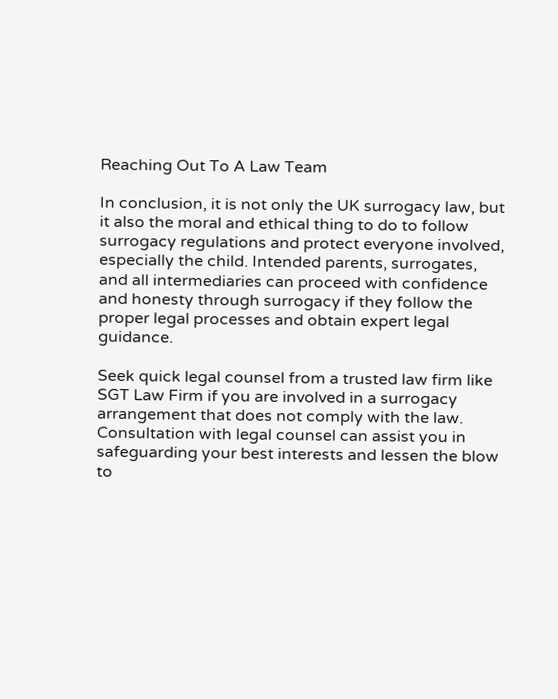Reaching Out To A Law Team

In conclusion, it is not only the UK surrogacy law, but it also the moral and ethical thing to do to follow surrogacy regulations and protect everyone involved, especially the child. Intended parents, surrogates, and all intermediaries can proceed with confidence and honesty through surrogacy if they follow the proper legal processes and obtain expert legal guidance.

Seek quick legal counsel from a trusted law firm like SGT Law Firm if you are involved in a surrogacy arrangement that does not comply with the law. Consultation with legal counsel can assist you in safeguarding your best interests and lessen the blow to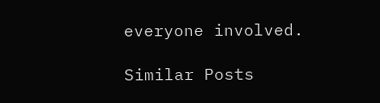everyone involved.

Similar Posts